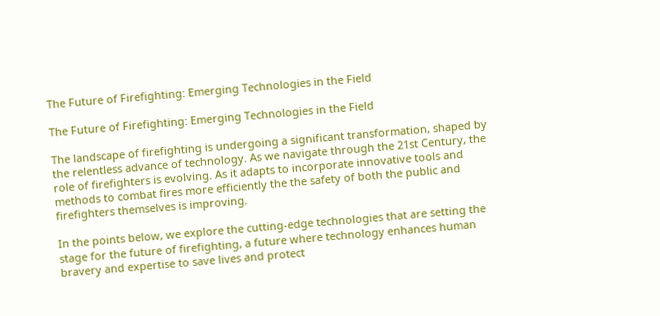The Future of Firefighting: Emerging Technologies in the Field

The Future of Firefighting: Emerging Technologies in the Field

The landscape of firefighting is undergoing a significant transformation, shaped by the relentless advance of technology. As we navigate through the 21st Century, the role of firefighters is evolving. As it adapts to incorporate innovative tools and methods to combat fires more efficiently the the safety of both the public and firefighters themselves is improving.

In the points below, we explore the cutting-edge technologies that are setting the stage for the future of firefighting, a future where technology enhances human bravery and expertise to save lives and protect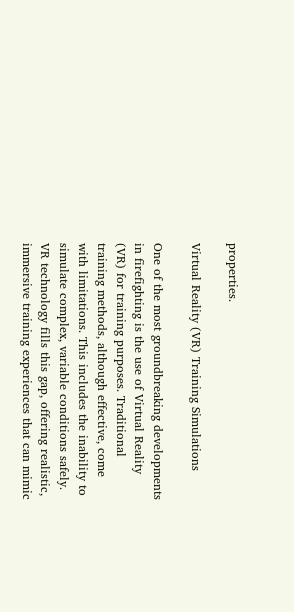properties.

Virtual Reality (VR) Training Simulations

One of the most groundbreaking developments in firefighting is the use of Virtual Reality (VR) for training purposes. Traditional training methods, although effective, come with limitations. This includes the inability to simulate complex, variable conditions safely. VR technology fills this gap, offering realistic, immersive training experiences that can mimic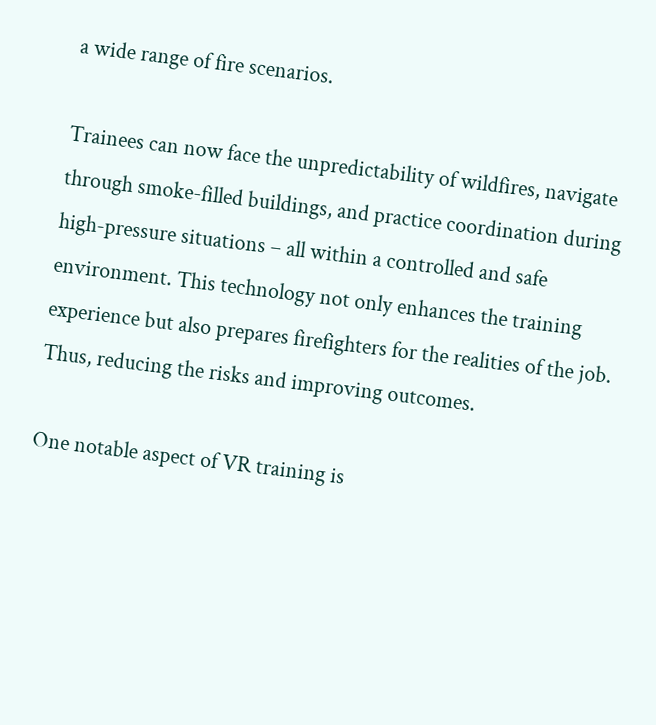a wide range of fire scenarios.

Trainees can now face the unpredictability of wildfires, navigate through smoke-filled buildings, and practice coordination during high-pressure situations – all within a controlled and safe environment. This technology not only enhances the training experience but also prepares firefighters for the realities of the job. Thus, reducing the risks and improving outcomes.

One notable aspect of VR training is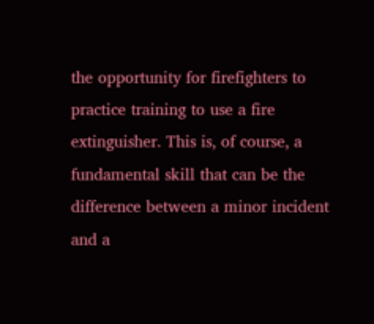the opportunity for firefighters to practice training to use a fire extinguisher. This is, of course, a fundamental skill that can be the difference between a minor incident and a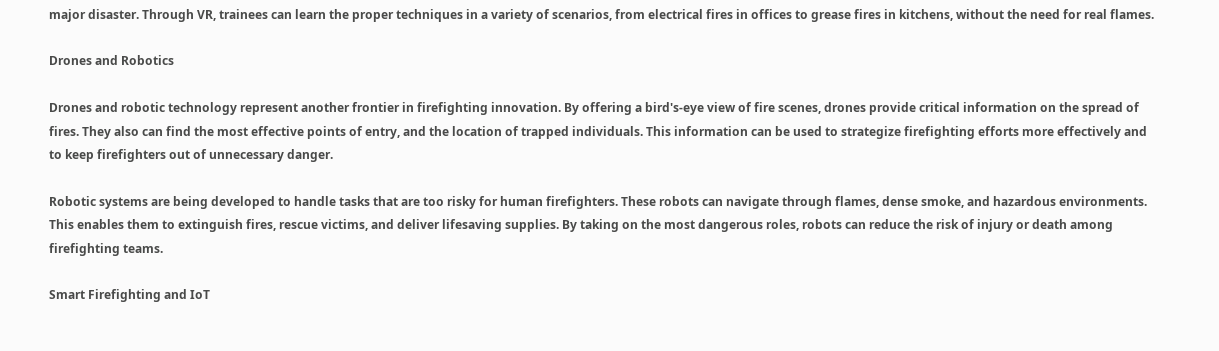major disaster. Through VR, trainees can learn the proper techniques in a variety of scenarios, from electrical fires in offices to grease fires in kitchens, without the need for real flames.

Drones and Robotics

Drones and robotic technology represent another frontier in firefighting innovation. By offering a bird's-eye view of fire scenes, drones provide critical information on the spread of fires. They also can find the most effective points of entry, and the location of trapped individuals. This information can be used to strategize firefighting efforts more effectively and to keep firefighters out of unnecessary danger.

Robotic systems are being developed to handle tasks that are too risky for human firefighters. These robots can navigate through flames, dense smoke, and hazardous environments. This enables them to extinguish fires, rescue victims, and deliver lifesaving supplies. By taking on the most dangerous roles, robots can reduce the risk of injury or death among firefighting teams.

Smart Firefighting and IoT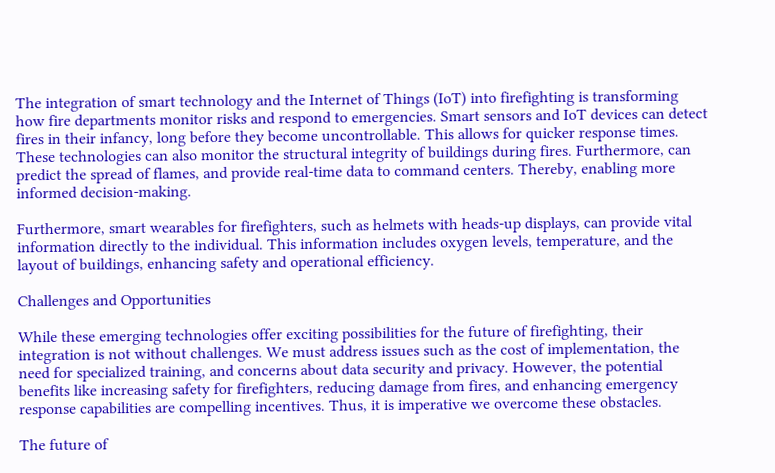The integration of smart technology and the Internet of Things (IoT) into firefighting is transforming how fire departments monitor risks and respond to emergencies. Smart sensors and IoT devices can detect fires in their infancy, long before they become uncontrollable. This allows for quicker response times. These technologies can also monitor the structural integrity of buildings during fires. Furthermore, can predict the spread of flames, and provide real-time data to command centers. Thereby, enabling more informed decision-making.

Furthermore, smart wearables for firefighters, such as helmets with heads-up displays, can provide vital information directly to the individual. This information includes oxygen levels, temperature, and the layout of buildings, enhancing safety and operational efficiency.

Challenges and Opportunities

While these emerging technologies offer exciting possibilities for the future of firefighting, their integration is not without challenges. We must address issues such as the cost of implementation, the need for specialized training, and concerns about data security and privacy. However, the potential benefits like increasing safety for firefighters, reducing damage from fires, and enhancing emergency response capabilities are compelling incentives. Thus, it is imperative we overcome these obstacles.

The future of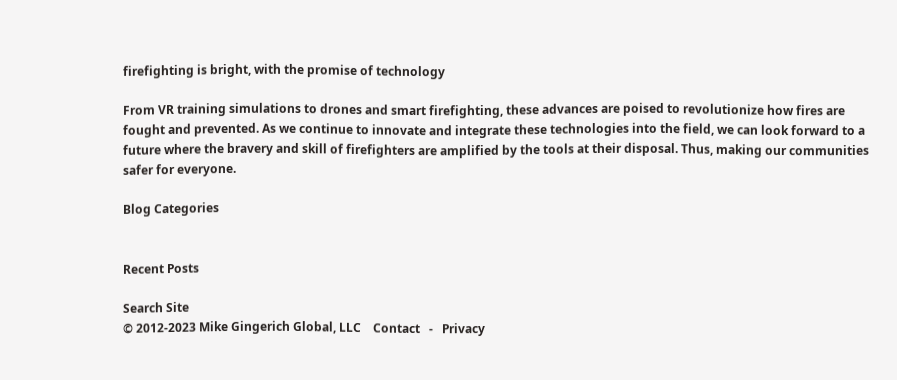firefighting is bright, with the promise of technology

From VR training simulations to drones and smart firefighting, these advances are poised to revolutionize how fires are fought and prevented. As we continue to innovate and integrate these technologies into the field, we can look forward to a future where the bravery and skill of firefighters are amplified by the tools at their disposal. Thus, making our communities safer for everyone.

Blog Categories


Recent Posts

Search Site
© 2012-2023 Mike Gingerich Global, LLC    Contact   -   Privacy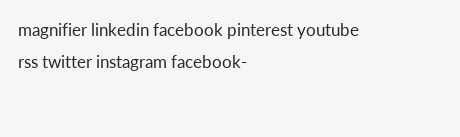magnifier linkedin facebook pinterest youtube rss twitter instagram facebook-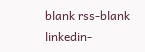blank rss-blank linkedin-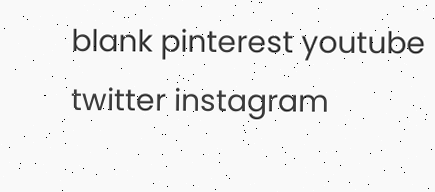blank pinterest youtube twitter instagram